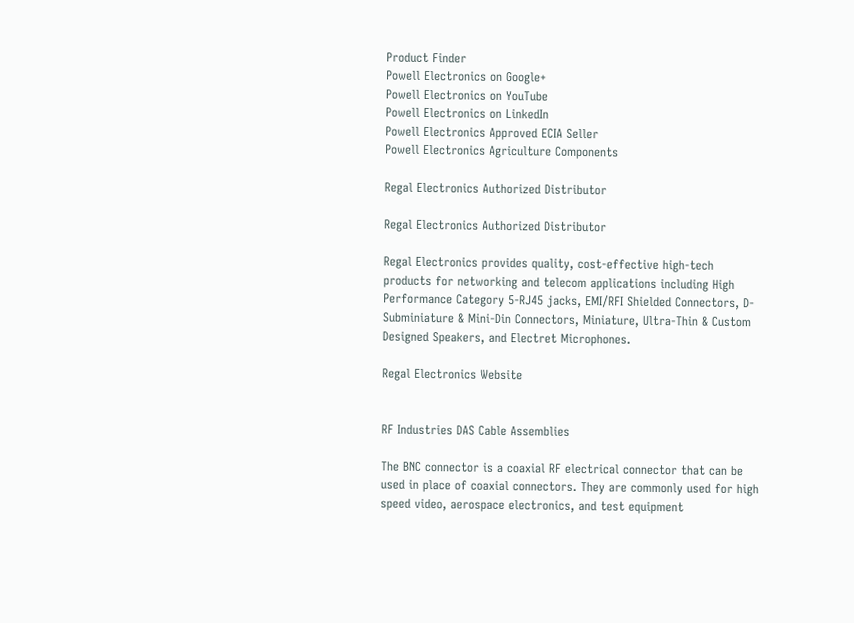Product Finder
Powell Electronics on Google+
Powell Electronics on YouTube
Powell Electronics on LinkedIn
Powell Electronics Approved ECIA Seller
Powell Electronics Agriculture Components

Regal Electronics Authorized Distributor

Regal Electronics Authorized Distributor

Regal Electronics provides quality, cost-effective high-tech products for networking and telecom applications including High Performance Category 5-RJ45 jacks, EMI/RFI Shielded Connectors, D-Subminiature & Mini-Din Connectors, Miniature, Ultra-Thin & Custom Designed Speakers, and Electret Microphones.

Regal Electronics Website


RF Industries DAS Cable Assemblies

The BNC connector is a coaxial RF electrical connector that can be used in place of coaxial connectors. They are commonly used for high speed video, aerospace electronics, and test equipment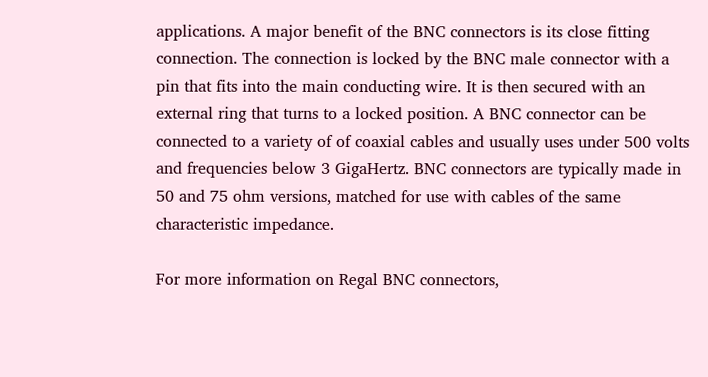applications. A major benefit of the BNC connectors is its close fitting connection. The connection is locked by the BNC male connector with a pin that fits into the main conducting wire. It is then secured with an external ring that turns to a locked position. A BNC connector can be connected to a variety of of coaxial cables and usually uses under 500 volts and frequencies below 3 GigaHertz. BNC connectors are typically made in 50 and 75 ohm versions, matched for use with cables of the same characteristic impedance.

For more information on Regal BNC connectors,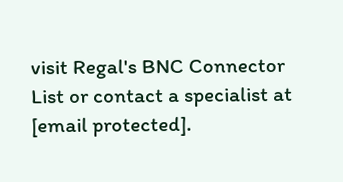visit Regal's BNC Connector List or contact a specialist at [email protected].